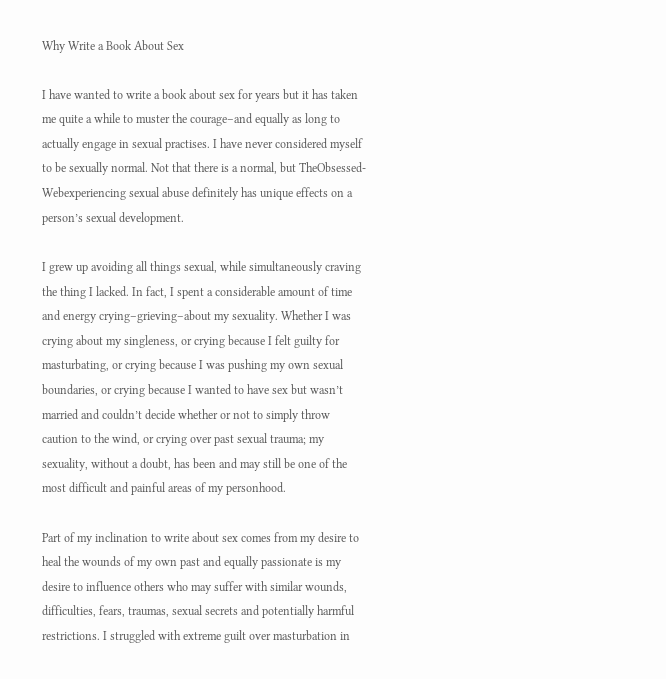Why Write a Book About Sex

I have wanted to write a book about sex for years but it has taken me quite a while to muster the courage–and equally as long to actually engage in sexual practises. I have never considered myself to be sexually normal. Not that there is a normal, but TheObsessed-Webexperiencing sexual abuse definitely has unique effects on a person’s sexual development.

I grew up avoiding all things sexual, while simultaneously craving the thing I lacked. In fact, I spent a considerable amount of time and energy crying–grieving–about my sexuality. Whether I was crying about my singleness, or crying because I felt guilty for masturbating, or crying because I was pushing my own sexual boundaries, or crying because I wanted to have sex but wasn’t married and couldn’t decide whether or not to simply throw caution to the wind, or crying over past sexual trauma; my sexuality, without a doubt, has been and may still be one of the most difficult and painful areas of my personhood.

Part of my inclination to write about sex comes from my desire to heal the wounds of my own past and equally passionate is my desire to influence others who may suffer with similar wounds, difficulties, fears, traumas, sexual secrets and potentially harmful restrictions. I struggled with extreme guilt over masturbation in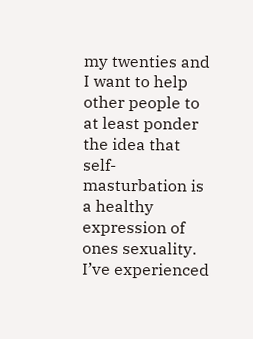my twenties and I want to help other people to at least ponder the idea that self-masturbation is a healthy expression of ones sexuality. I’ve experienced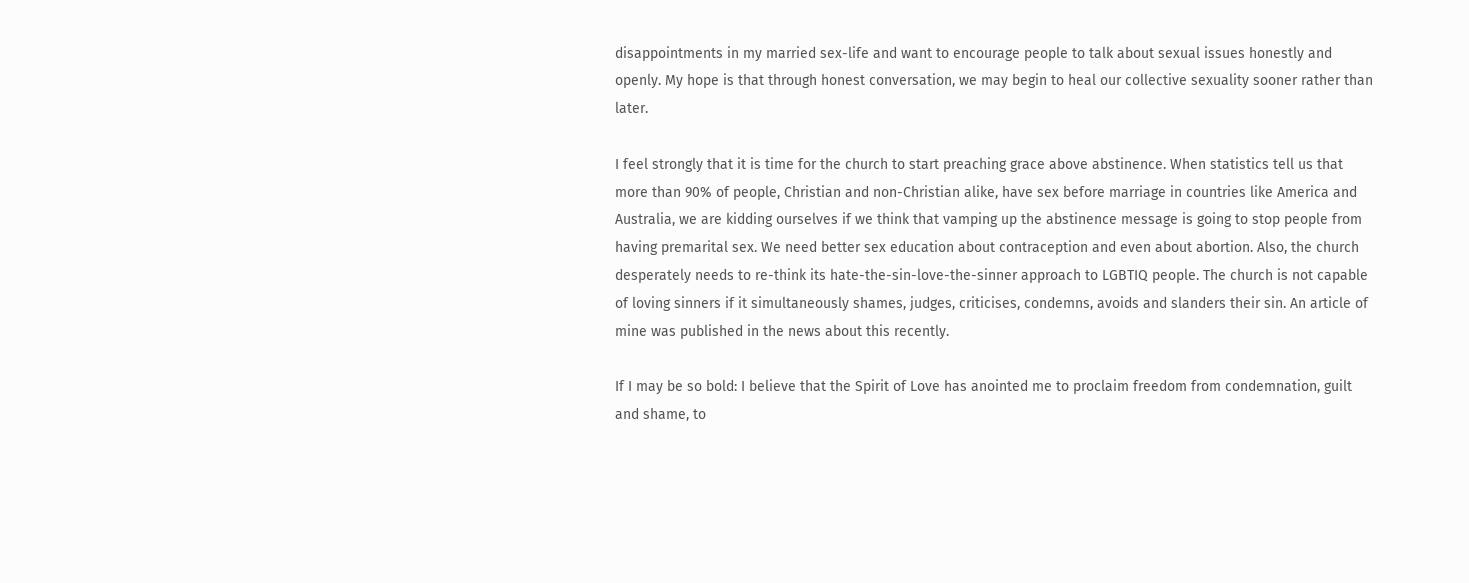disappointments in my married sex-life and want to encourage people to talk about sexual issues honestly and openly. My hope is that through honest conversation, we may begin to heal our collective sexuality sooner rather than later.

I feel strongly that it is time for the church to start preaching grace above abstinence. When statistics tell us that more than 90% of people, Christian and non-Christian alike, have sex before marriage in countries like America and Australia, we are kidding ourselves if we think that vamping up the abstinence message is going to stop people from having premarital sex. We need better sex education about contraception and even about abortion. Also, the church desperately needs to re-think its hate-the-sin-love-the-sinner approach to LGBTIQ people. The church is not capable of loving sinners if it simultaneously shames, judges, criticises, condemns, avoids and slanders their sin. An article of mine was published in the news about this recently.

If I may be so bold: I believe that the Spirit of Love has anointed me to proclaim freedom from condemnation, guilt and shame, to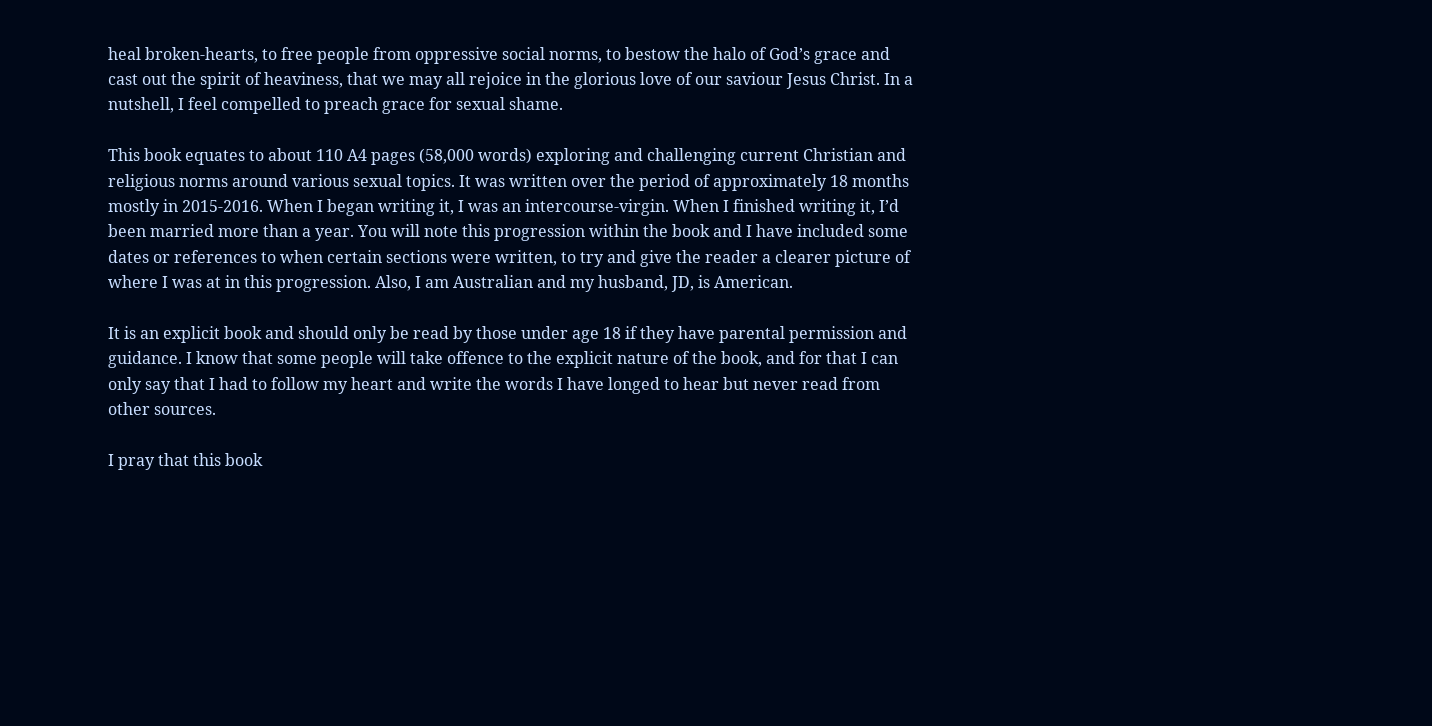heal broken-hearts, to free people from oppressive social norms, to bestow the halo of God’s grace and cast out the spirit of heaviness, that we may all rejoice in the glorious love of our saviour Jesus Christ. In a nutshell, I feel compelled to preach grace for sexual shame.

This book equates to about 110 A4 pages (58,000 words) exploring and challenging current Christian and religious norms around various sexual topics. It was written over the period of approximately 18 months mostly in 2015-2016. When I began writing it, I was an intercourse-virgin. When I finished writing it, I’d been married more than a year. You will note this progression within the book and I have included some dates or references to when certain sections were written, to try and give the reader a clearer picture of where I was at in this progression. Also, I am Australian and my husband, JD, is American.

It is an explicit book and should only be read by those under age 18 if they have parental permission and guidance. I know that some people will take offence to the explicit nature of the book, and for that I can only say that I had to follow my heart and write the words I have longed to hear but never read from other sources.

I pray that this book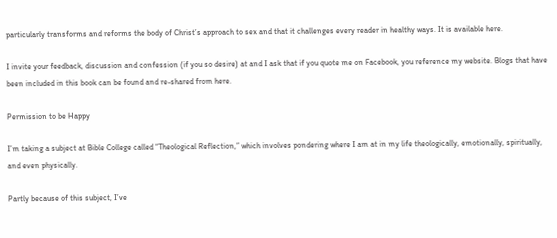particularly transforms and reforms the body of Christ’s approach to sex and that it challenges every reader in healthy ways. It is available here.

I invite your feedback, discussion and confession (if you so desire) at and I ask that if you quote me on Facebook, you reference my website. Blogs that have been included in this book can be found and re-shared from here.

Permission to be Happy

I’m taking a subject at Bible College called “Theological Reflection,” which involves pondering where I am at in my life theologically, emotionally, spiritually, and even physically.

Partly because of this subject, I’ve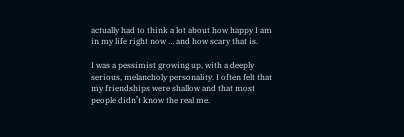actually had to think a lot about how happy I am in my life right now … and how scary that is.

I was a pessimist growing up, with a deeply serious, melancholy personality. I often felt that my friendships were shallow and that most people didn’t know the real me.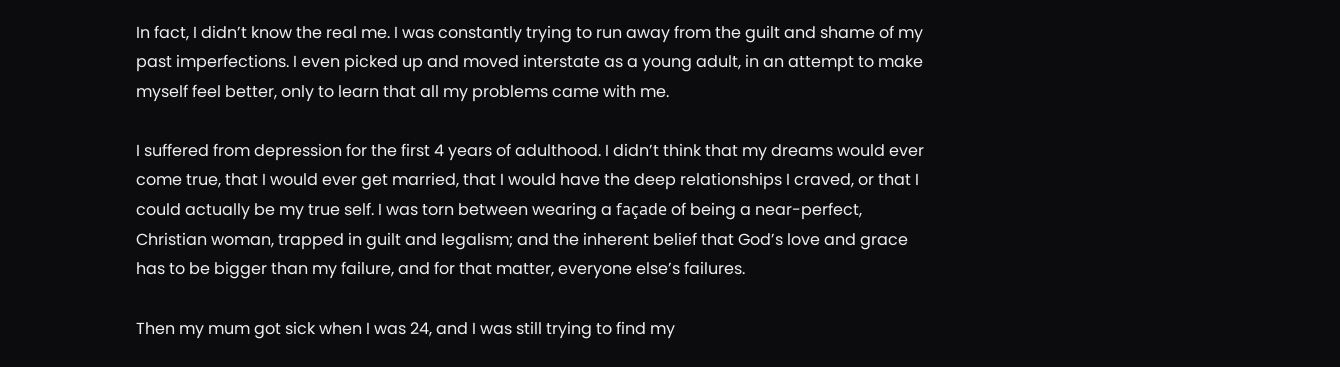In fact, I didn’t know the real me. I was constantly trying to run away from the guilt and shame of my past imperfections. I even picked up and moved interstate as a young adult, in an attempt to make myself feel better, only to learn that all my problems came with me.

I suffered from depression for the first 4 years of adulthood. I didn’t think that my dreams would ever come true, that I would ever get married, that I would have the deep relationships I craved, or that I could actually be my true self. I was torn between wearing a façade of being a near-perfect, Christian woman, trapped in guilt and legalism; and the inherent belief that God’s love and grace has to be bigger than my failure, and for that matter, everyone else’s failures.

Then my mum got sick when I was 24, and I was still trying to find my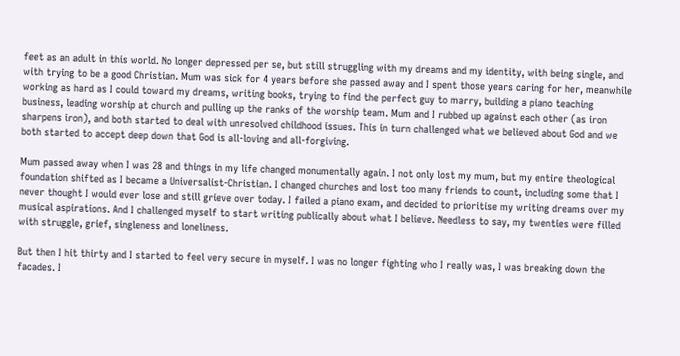feet as an adult in this world. No longer depressed per se, but still struggling with my dreams and my identity, with being single, and with trying to be a good Christian. Mum was sick for 4 years before she passed away and I spent those years caring for her, meanwhile working as hard as I could toward my dreams, writing books, trying to find the perfect guy to marry, building a piano teaching business, leading worship at church and pulling up the ranks of the worship team. Mum and I rubbed up against each other (as iron sharpens iron), and both started to deal with unresolved childhood issues. This in turn challenged what we believed about God and we both started to accept deep down that God is all-loving and all-forgiving.

Mum passed away when I was 28 and things in my life changed monumentally again. I not only lost my mum, but my entire theological foundation shifted as I became a Universalist-Christian. I changed churches and lost too many friends to count, including some that I never thought I would ever lose and still grieve over today. I failed a piano exam, and decided to prioritise my writing dreams over my musical aspirations. And I challenged myself to start writing publically about what I believe. Needless to say, my twenties were filled with struggle, grief, singleness and loneliness.

But then I hit thirty and I started to feel very secure in myself. I was no longer fighting who I really was, I was breaking down the facades. I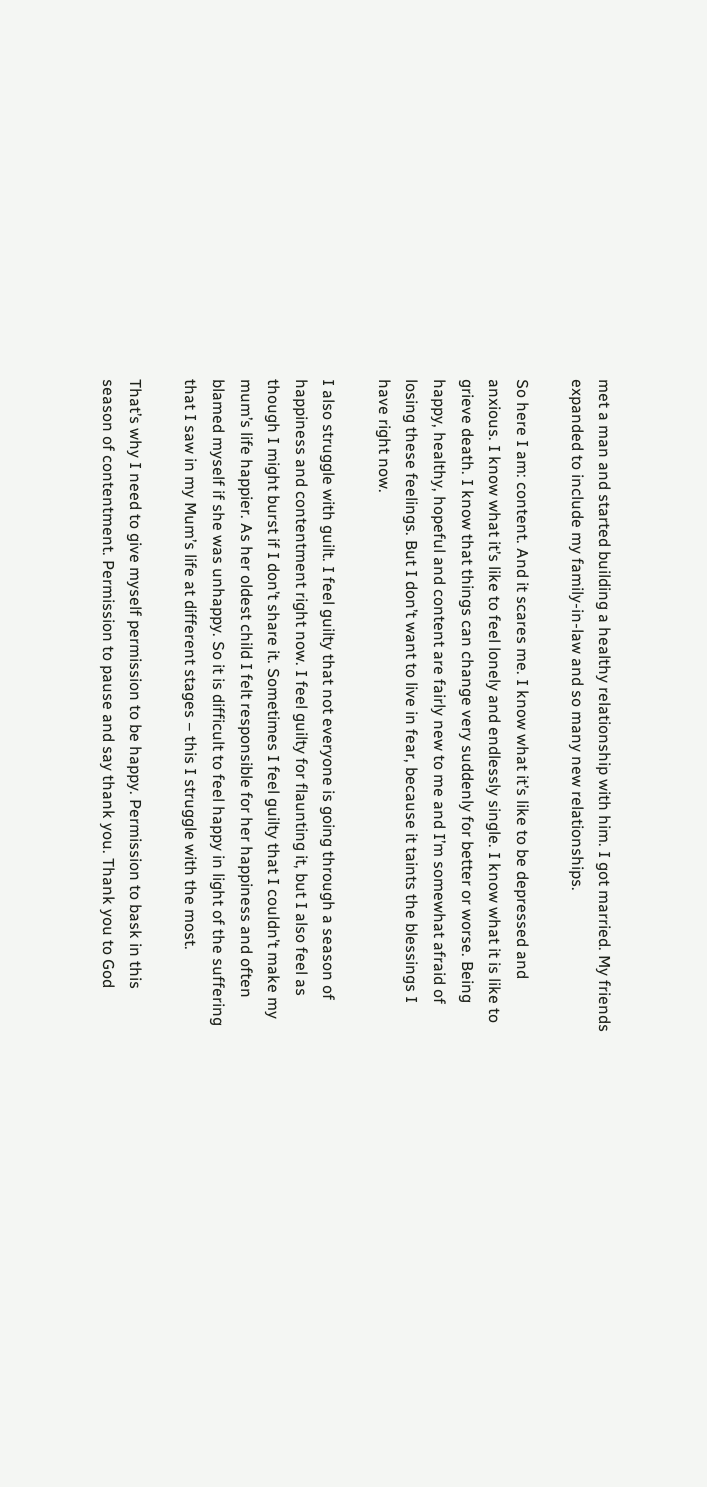met a man and started building a healthy relationship with him. I got married. My friends expanded to include my family-in-law and so many new relationships.

So here I am: content. And it scares me. I know what it’s like to be depressed and anxious. I know what it’s like to feel lonely and endlessly single. I know what it is like to grieve death. I know that things can change very suddenly for better or worse. Being happy, healthy, hopeful and content are fairly new to me and I’m somewhat afraid of losing these feelings. But I don’t want to live in fear, because it taints the blessings I have right now.

I also struggle with guilt. I feel guilty that not everyone is going through a season of happiness and contentment right now. I feel guilty for flaunting it, but I also feel as though I might burst if I don’t share it. Sometimes I feel guilty that I couldn’t make my mum’s life happier. As her oldest child I felt responsible for her happiness and often blamed myself if she was unhappy. So it is difficult to feel happy in light of the suffering that I saw in my Mum’s life at different stages – this I struggle with the most.

That’s why I need to give myself permission to be happy. Permission to bask in this season of contentment. Permission to pause and say thank you. Thank you to God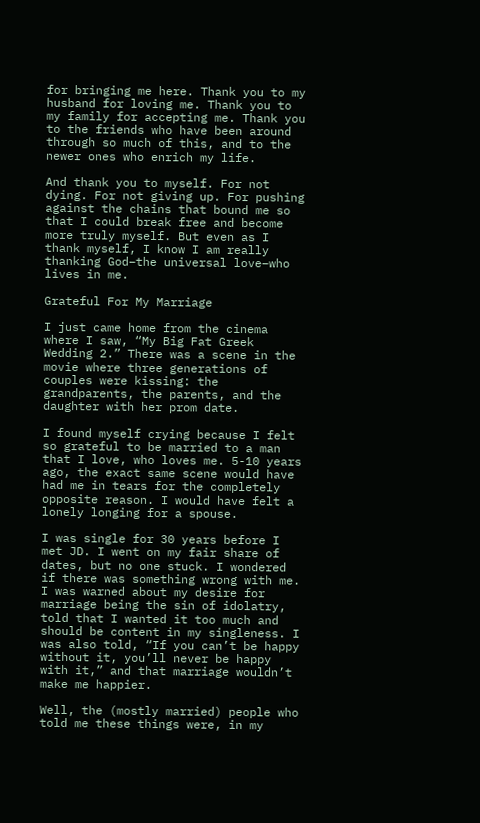for bringing me here. Thank you to my husband for loving me. Thank you to my family for accepting me. Thank you to the friends who have been around through so much of this, and to the newer ones who enrich my life.

And thank you to myself. For not dying. For not giving up. For pushing against the chains that bound me so that I could break free and become more truly myself. But even as I thank myself, I know I am really thanking God–the universal love–who lives in me.

Grateful For My Marriage

I just came home from the cinema where I saw, “My Big Fat Greek Wedding 2.” There was a scene in the movie where three generations of couples were kissing: the grandparents, the parents, and the daughter with her prom date.

I found myself crying because I felt so grateful to be married to a man that I love, who loves me. 5-10 years ago, the exact same scene would have had me in tears for the completely opposite reason. I would have felt a lonely longing for a spouse.

I was single for 30 years before I met JD. I went on my fair share of dates, but no one stuck. I wondered if there was something wrong with me. I was warned about my desire for marriage being the sin of idolatry, told that I wanted it too much and should be content in my singleness. I was also told, “If you can’t be happy without it, you’ll never be happy with it,” and that marriage wouldn’t make me happier.

Well, the (mostly married) people who told me these things were, in my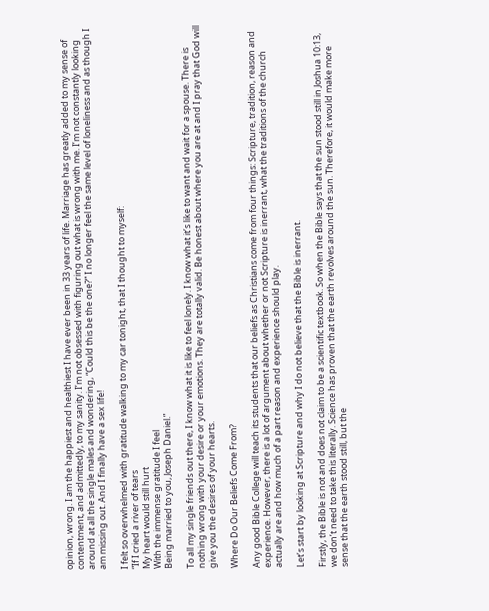opinion, wrong. I am the happiest and healthiest I have ever been in 33 years of life. Marriage has greatly added to my sense of contentment, and admittedly, to my sanity. I’m not obsessed with figuring out what is wrong with me. I’m not constantly looking around at all the single males and wondering, “Could this be the one?” I no longer feel the same level of loneliness and as though I am missing out. And I finally have a sex life!

I felt so overwhelmed with gratitude walking to my car tonight, that I thought to myself:
“If I cried a river of tears
My heart would still hurt
With the immense gratitude I feel
Being married to you, Joseph Daniel.”

To all my single friends out there, I know what it is like to feel lonely. I know what it’s like to want and wait for a spouse. There is nothing wrong with your desire or your emotions. They are totally valid. Be honest about where you are at and I pray that God will give you the desires of your hearts.

Where Do Our Beliefs Come From?

Any good Bible College will teach its students that our beliefs as Christians come from four things: Scripture, tradition, reason and experience. However, there is a lot of argument about whether or not Scripture is inerrant, what the traditions of the church actually are and how much of a part reason and experience should play.

Let’s start by looking at Scripture and why I do not believe that the Bible is inerrant.

Firstly, the Bible is not and does not claim to be a scientific textbook. So when the Bible says that the sun stood still in Joshua 10:13, we don’t need to take this literally. Science has proven that the earth revolves around the sun. Therefore, it would make more sense that the earth stood still, but the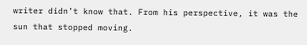writer didn’t know that. From his perspective, it was the sun that stopped moving.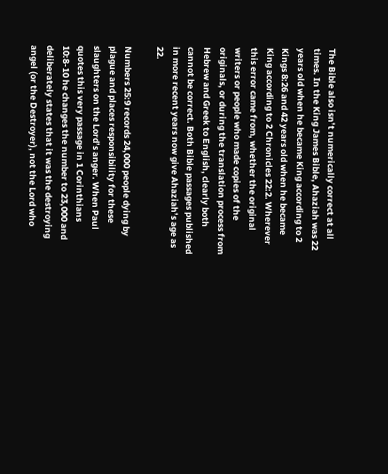The Bible also isn’t numerically correct at all times. In the King James Bible, Ahaziah was 22 years old when he became King according to 2 Kings 8:26 and 42 years old when he became King according to 2 Chronicles 22:2. Wherever this error came from, whether the original writers or people who made copies of the originals, or during the translation process from Hebrew and Greek to English, clearly both cannot be correct. Both Bible passages published in more recent years now give Ahaziah’s age as 22.

Numbers 25:9 records 24,000 people dying by plague and places responsibility for these slaughters on the Lord’s anger. When Paul quotes this very passage in 1 Corinthians 10:8-10 he changes the number to 23,000 and deliberately states that it was the destroying angel (or the Destroyer), not the Lord who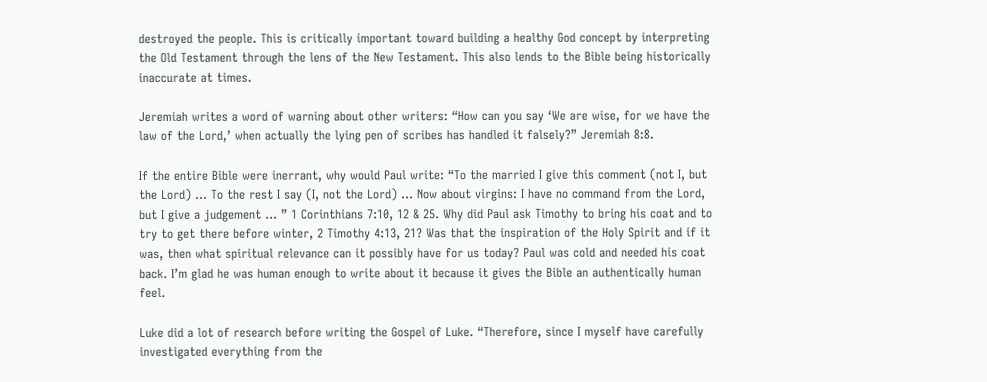destroyed the people. This is critically important toward building a healthy God concept by interpreting the Old Testament through the lens of the New Testament. This also lends to the Bible being historically inaccurate at times.

Jeremiah writes a word of warning about other writers: “How can you say ‘We are wise, for we have the law of the Lord,’ when actually the lying pen of scribes has handled it falsely?” Jeremiah 8:8.

If the entire Bible were inerrant, why would Paul write: “To the married I give this comment (not I, but the Lord) … To the rest I say (I, not the Lord) … Now about virgins: I have no command from the Lord, but I give a judgement … ” 1 Corinthians 7:10, 12 & 25. Why did Paul ask Timothy to bring his coat and to try to get there before winter, 2 Timothy 4:13, 21? Was that the inspiration of the Holy Spirit and if it was, then what spiritual relevance can it possibly have for us today? Paul was cold and needed his coat back. I’m glad he was human enough to write about it because it gives the Bible an authentically human feel.

Luke did a lot of research before writing the Gospel of Luke. “Therefore, since I myself have carefully investigated everything from the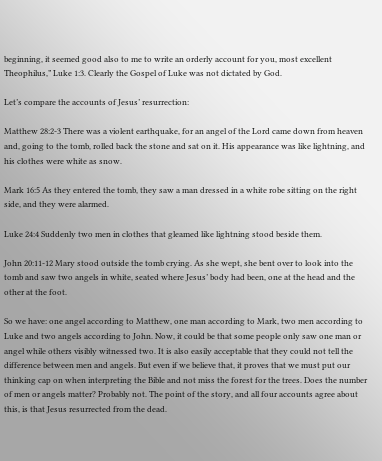beginning, it seemed good also to me to write an orderly account for you, most excellent Theophilus,” Luke 1:3. Clearly the Gospel of Luke was not dictated by God.

Let’s compare the accounts of Jesus’ resurrection:

Matthew 28:2-3 There was a violent earthquake, for an angel of the Lord came down from heaven and, going to the tomb, rolled back the stone and sat on it. His appearance was like lightning, and his clothes were white as snow.

Mark 16:5 As they entered the tomb, they saw a man dressed in a white robe sitting on the right side, and they were alarmed.

Luke 24:4 Suddenly two men in clothes that gleamed like lightning stood beside them.

John 20:11-12 Mary stood outside the tomb crying. As she wept, she bent over to look into the tomb and saw two angels in white, seated where Jesus’ body had been, one at the head and the other at the foot.

So we have: one angel according to Matthew, one man according to Mark, two men according to Luke and two angels according to John. Now, it could be that some people only saw one man or angel while others visibly witnessed two. It is also easily acceptable that they could not tell the difference between men and angels. But even if we believe that, it proves that we must put our thinking cap on when interpreting the Bible and not miss the forest for the trees. Does the number of men or angels matter? Probably not. The point of the story, and all four accounts agree about this, is that Jesus resurrected from the dead.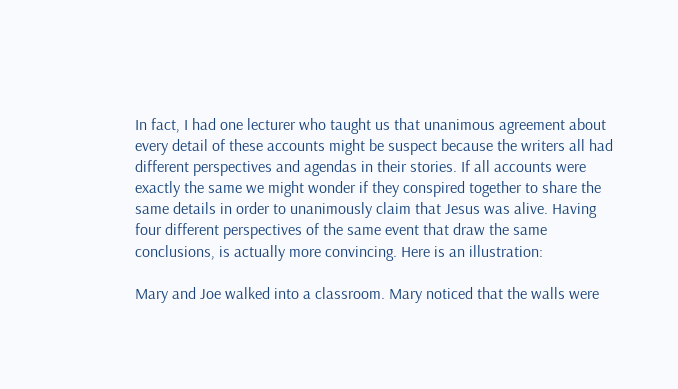In fact, I had one lecturer who taught us that unanimous agreement about every detail of these accounts might be suspect because the writers all had different perspectives and agendas in their stories. If all accounts were exactly the same we might wonder if they conspired together to share the same details in order to unanimously claim that Jesus was alive. Having four different perspectives of the same event that draw the same conclusions, is actually more convincing. Here is an illustration:

Mary and Joe walked into a classroom. Mary noticed that the walls were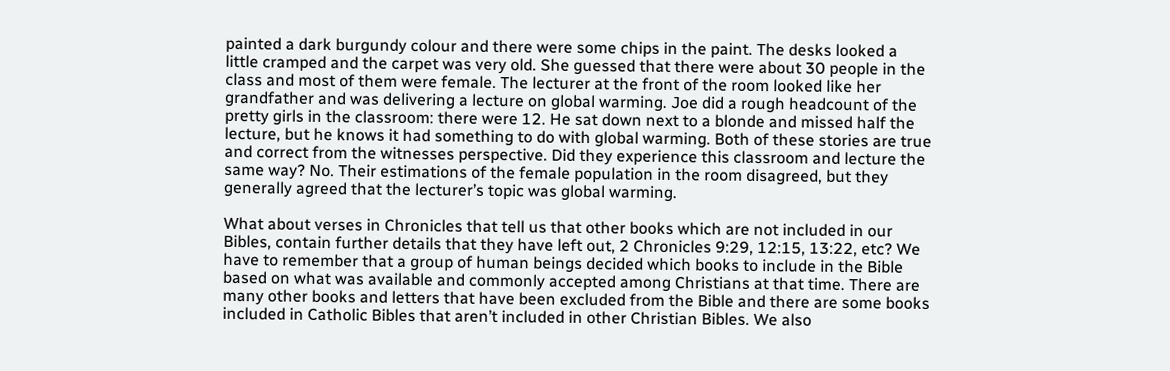painted a dark burgundy colour and there were some chips in the paint. The desks looked a little cramped and the carpet was very old. She guessed that there were about 30 people in the class and most of them were female. The lecturer at the front of the room looked like her grandfather and was delivering a lecture on global warming. Joe did a rough headcount of the pretty girls in the classroom: there were 12. He sat down next to a blonde and missed half the lecture, but he knows it had something to do with global warming. Both of these stories are true and correct from the witnesses perspective. Did they experience this classroom and lecture the same way? No. Their estimations of the female population in the room disagreed, but they generally agreed that the lecturer’s topic was global warming.

What about verses in Chronicles that tell us that other books which are not included in our Bibles, contain further details that they have left out, 2 Chronicles 9:29, 12:15, 13:22, etc? We have to remember that a group of human beings decided which books to include in the Bible based on what was available and commonly accepted among Christians at that time. There are many other books and letters that have been excluded from the Bible and there are some books included in Catholic Bibles that aren’t included in other Christian Bibles. We also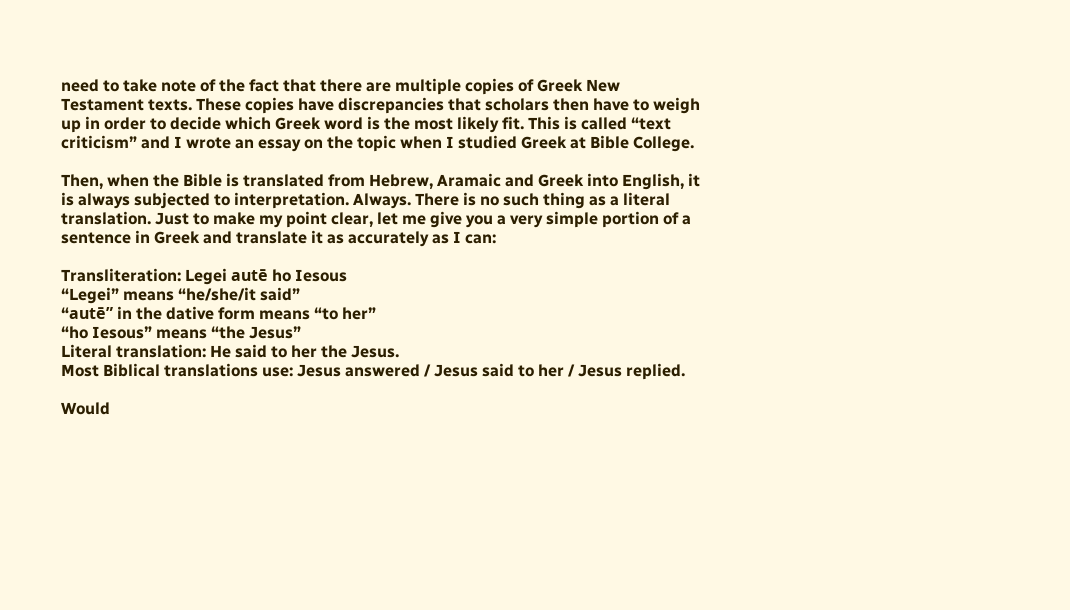need to take note of the fact that there are multiple copies of Greek New Testament texts. These copies have discrepancies that scholars then have to weigh up in order to decide which Greek word is the most likely fit. This is called “text criticism” and I wrote an essay on the topic when I studied Greek at Bible College.

Then, when the Bible is translated from Hebrew, Aramaic and Greek into English, it is always subjected to interpretation. Always. There is no such thing as a literal translation. Just to make my point clear, let me give you a very simple portion of a sentence in Greek and translate it as accurately as I can:

Transliteration: Legei autē ho Iesous
“Legei” means “he/she/it said”
“autē” in the dative form means “to her”
“ho Iesous” means “the Jesus”
Literal translation: He said to her the Jesus.
Most Biblical translations use: Jesus answered / Jesus said to her / Jesus replied.

Would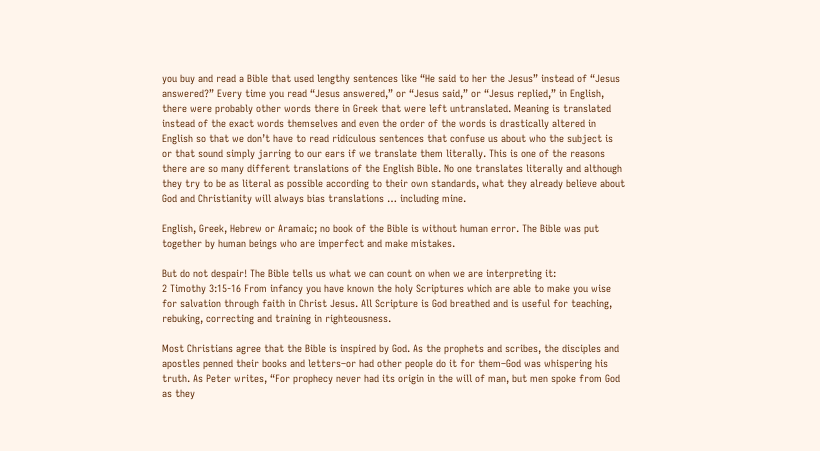you buy and read a Bible that used lengthy sentences like “He said to her the Jesus” instead of “Jesus answered?” Every time you read “Jesus answered,” or “Jesus said,” or “Jesus replied,” in English, there were probably other words there in Greek that were left untranslated. Meaning is translated instead of the exact words themselves and even the order of the words is drastically altered in English so that we don’t have to read ridiculous sentences that confuse us about who the subject is or that sound simply jarring to our ears if we translate them literally. This is one of the reasons there are so many different translations of the English Bible. No one translates literally and although they try to be as literal as possible according to their own standards, what they already believe about God and Christianity will always bias translations … including mine.

English, Greek, Hebrew or Aramaic; no book of the Bible is without human error. The Bible was put together by human beings who are imperfect and make mistakes.

But do not despair! The Bible tells us what we can count on when we are interpreting it:
2 Timothy 3:15-16 From infancy you have known the holy Scriptures which are able to make you wise for salvation through faith in Christ Jesus. All Scripture is God breathed and is useful for teaching, rebuking, correcting and training in righteousness.

Most Christians agree that the Bible is inspired by God. As the prophets and scribes, the disciples and apostles penned their books and letters–or had other people do it for them–God was whispering his truth. As Peter writes, “For prophecy never had its origin in the will of man, but men spoke from God as they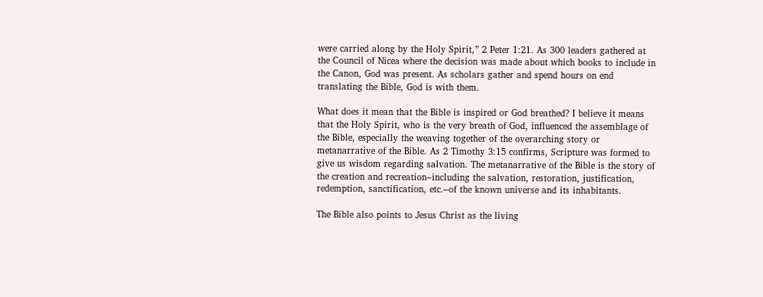were carried along by the Holy Spirit,” 2 Peter 1:21. As 300 leaders gathered at the Council of Nicea where the decision was made about which books to include in the Canon, God was present. As scholars gather and spend hours on end translating the Bible, God is with them.

What does it mean that the Bible is inspired or God breathed? I believe it means that the Holy Spirit, who is the very breath of God, influenced the assemblage of the Bible, especially the weaving together of the overarching story or metanarrative of the Bible. As 2 Timothy 3:15 confirms, Scripture was formed to give us wisdom regarding salvation. The metanarrative of the Bible is the story of the creation and recreation–including the salvation, restoration, justification, redemption, sanctification, etc.–of the known universe and its inhabitants.

The Bible also points to Jesus Christ as the living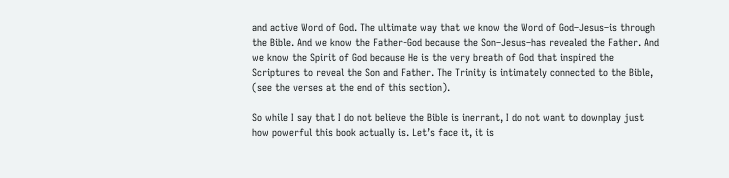and active Word of God. The ultimate way that we know the Word of God–Jesus–is through the Bible. And we know the Father-God because the Son–Jesus–has revealed the Father. And we know the Spirit of God because He is the very breath of God that inspired the Scriptures to reveal the Son and Father. The Trinity is intimately connected to the Bible, (see the verses at the end of this section).

So while I say that I do not believe the Bible is inerrant, I do not want to downplay just how powerful this book actually is. Let’s face it, it is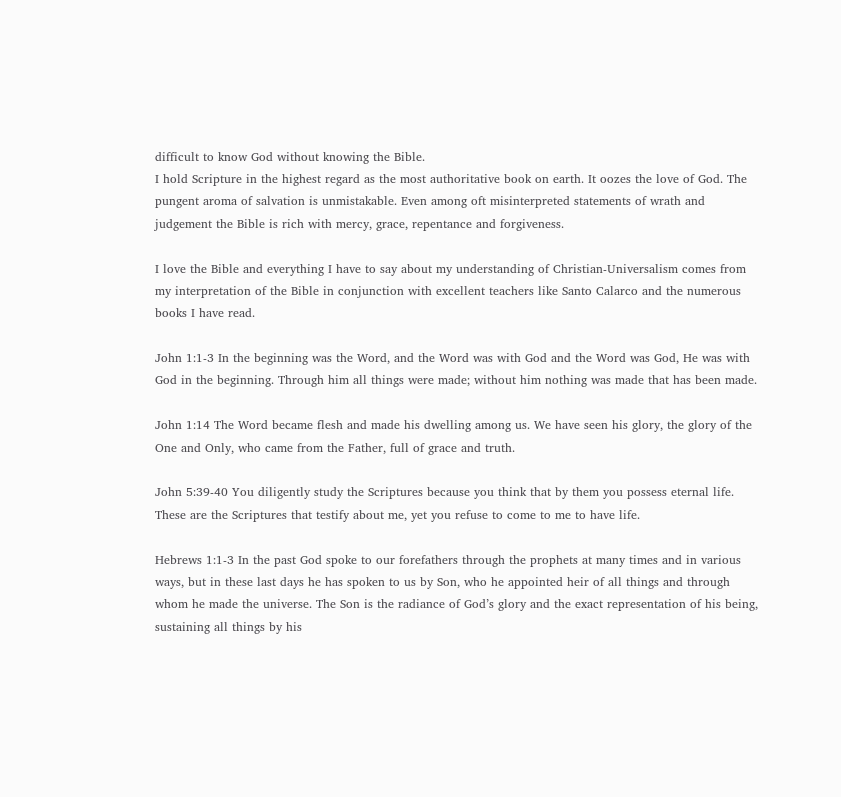difficult to know God without knowing the Bible.
I hold Scripture in the highest regard as the most authoritative book on earth. It oozes the love of God. The pungent aroma of salvation is unmistakable. Even among oft misinterpreted statements of wrath and judgement the Bible is rich with mercy, grace, repentance and forgiveness.

I love the Bible and everything I have to say about my understanding of Christian-Universalism comes from my interpretation of the Bible in conjunction with excellent teachers like Santo Calarco and the numerous books I have read.

John 1:1-3 In the beginning was the Word, and the Word was with God and the Word was God, He was with God in the beginning. Through him all things were made; without him nothing was made that has been made.

John 1:14 The Word became flesh and made his dwelling among us. We have seen his glory, the glory of the One and Only, who came from the Father, full of grace and truth.

John 5:39-40 You diligently study the Scriptures because you think that by them you possess eternal life. These are the Scriptures that testify about me, yet you refuse to come to me to have life.

Hebrews 1:1-3 In the past God spoke to our forefathers through the prophets at many times and in various ways, but in these last days he has spoken to us by Son, who he appointed heir of all things and through whom he made the universe. The Son is the radiance of God’s glory and the exact representation of his being, sustaining all things by his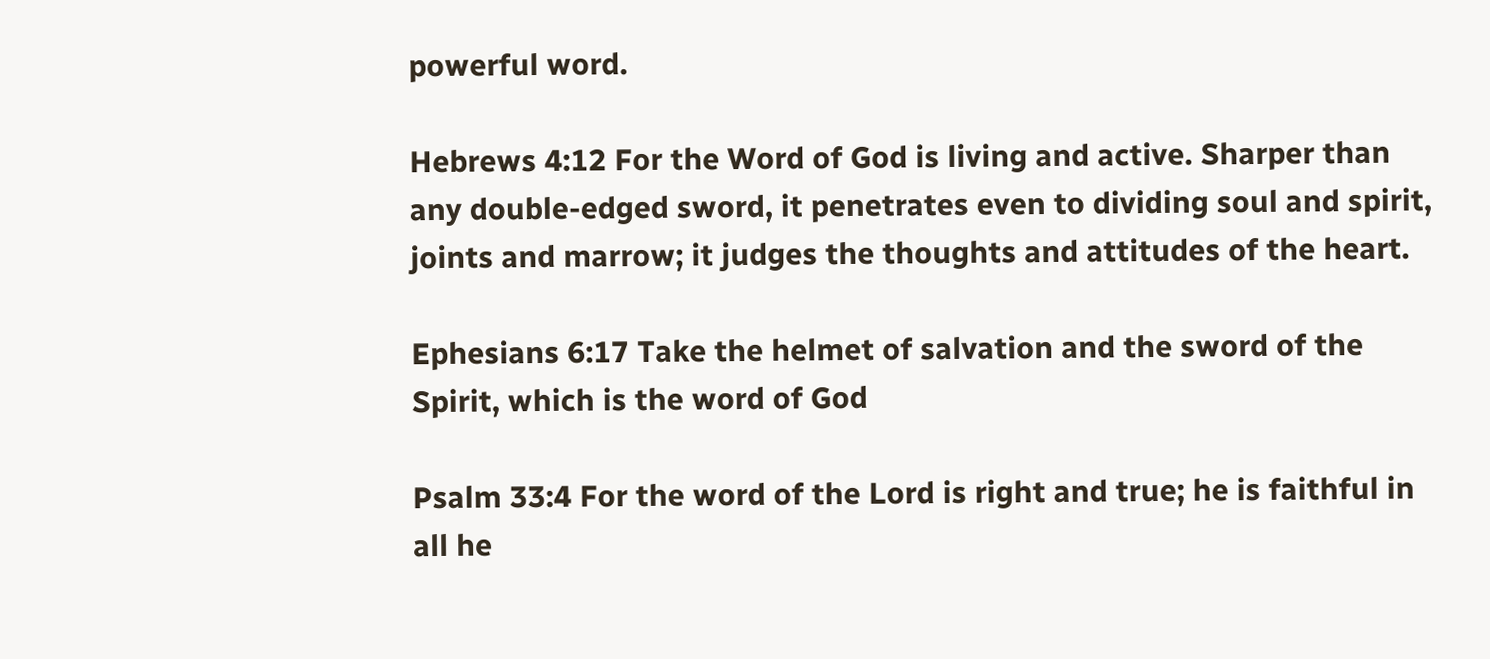powerful word.

Hebrews 4:12 For the Word of God is living and active. Sharper than any double-edged sword, it penetrates even to dividing soul and spirit, joints and marrow; it judges the thoughts and attitudes of the heart.

Ephesians 6:17 Take the helmet of salvation and the sword of the Spirit, which is the word of God

Psalm 33:4 For the word of the Lord is right and true; he is faithful in all he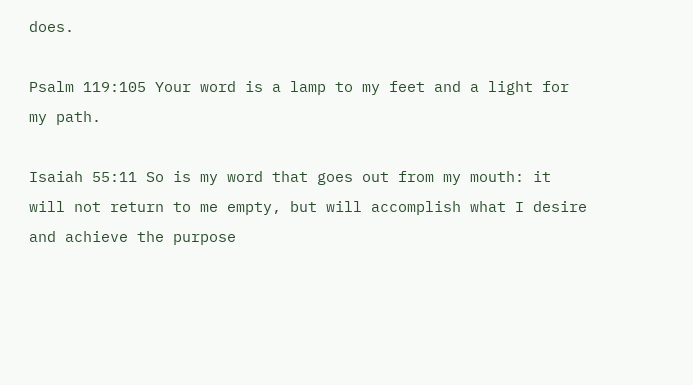does.

Psalm 119:105 Your word is a lamp to my feet and a light for my path.

Isaiah 55:11 So is my word that goes out from my mouth: it will not return to me empty, but will accomplish what I desire and achieve the purpose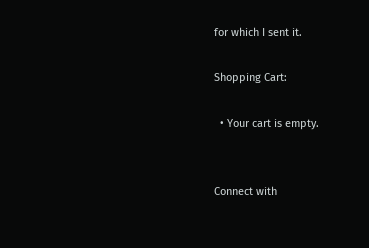for which I sent it.

Shopping Cart:

  • Your cart is empty.


Connect with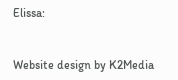Elissa:


Website design by K2Media